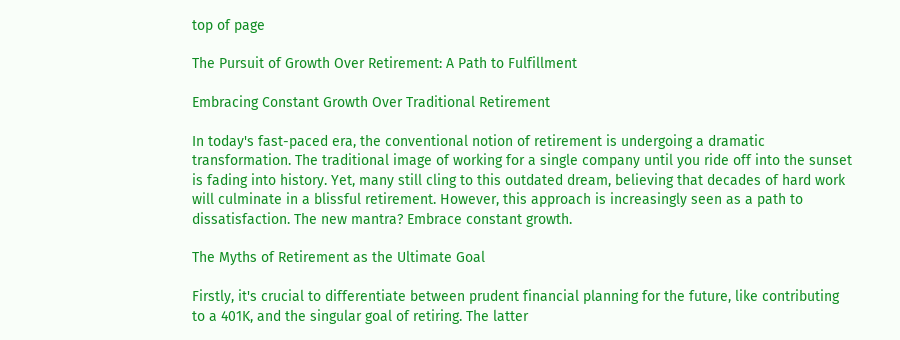top of page

The Pursuit of Growth Over Retirement: A Path to Fulfillment

Embracing Constant Growth Over Traditional Retirement

In today's fast-paced era, the conventional notion of retirement is undergoing a dramatic transformation. The traditional image of working for a single company until you ride off into the sunset is fading into history. Yet, many still cling to this outdated dream, believing that decades of hard work will culminate in a blissful retirement. However, this approach is increasingly seen as a path to dissatisfaction. The new mantra? Embrace constant growth.

The Myths of Retirement as the Ultimate Goal

Firstly, it's crucial to differentiate between prudent financial planning for the future, like contributing to a 401K, and the singular goal of retiring. The latter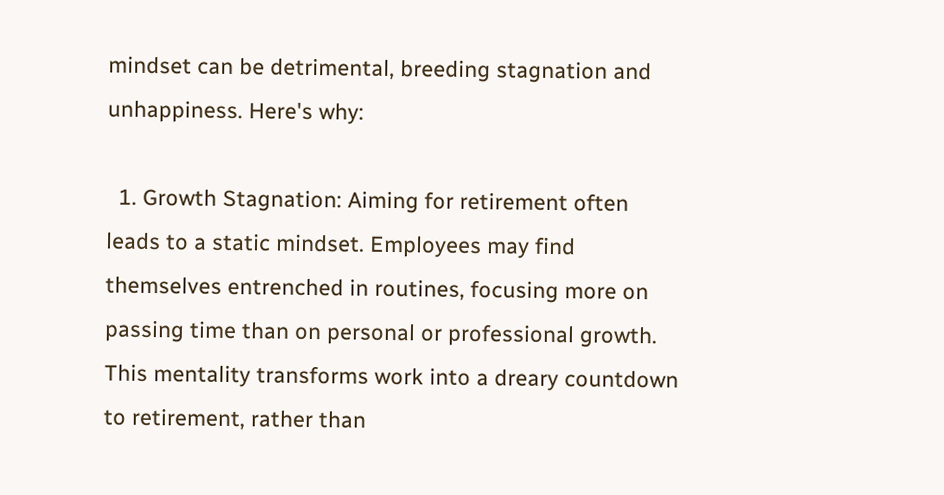mindset can be detrimental, breeding stagnation and unhappiness. Here's why:

  1. Growth Stagnation: Aiming for retirement often leads to a static mindset. Employees may find themselves entrenched in routines, focusing more on passing time than on personal or professional growth. This mentality transforms work into a dreary countdown to retirement, rather than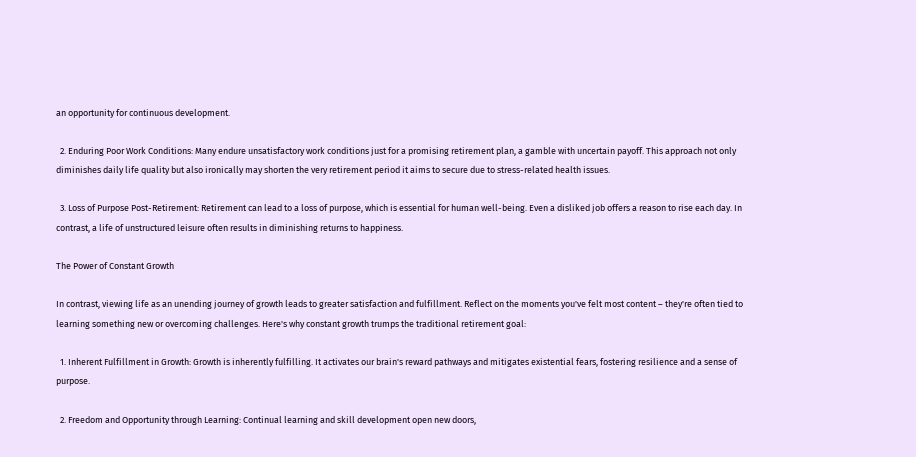an opportunity for continuous development.

  2. Enduring Poor Work Conditions: Many endure unsatisfactory work conditions just for a promising retirement plan, a gamble with uncertain payoff. This approach not only diminishes daily life quality but also ironically may shorten the very retirement period it aims to secure due to stress-related health issues.

  3. Loss of Purpose Post-Retirement: Retirement can lead to a loss of purpose, which is essential for human well-being. Even a disliked job offers a reason to rise each day. In contrast, a life of unstructured leisure often results in diminishing returns to happiness.

The Power of Constant Growth

In contrast, viewing life as an unending journey of growth leads to greater satisfaction and fulfillment. Reflect on the moments you've felt most content – they're often tied to learning something new or overcoming challenges. Here's why constant growth trumps the traditional retirement goal:

  1. Inherent Fulfillment in Growth: Growth is inherently fulfilling. It activates our brain's reward pathways and mitigates existential fears, fostering resilience and a sense of purpose.

  2. Freedom and Opportunity through Learning: Continual learning and skill development open new doors,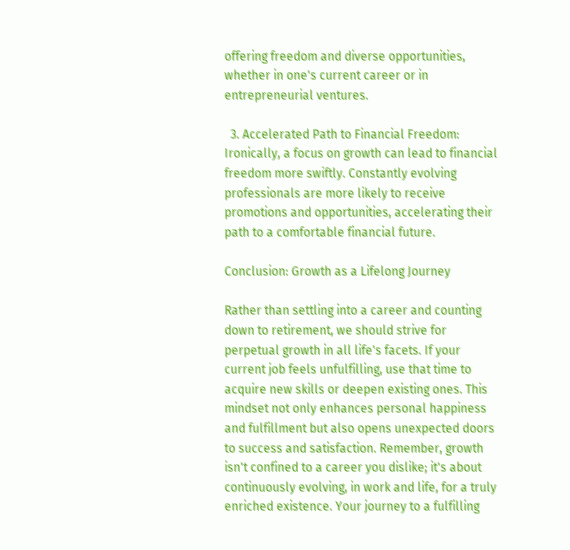offering freedom and diverse opportunities, whether in one's current career or in entrepreneurial ventures.

  3. Accelerated Path to Financial Freedom: Ironically, a focus on growth can lead to financial freedom more swiftly. Constantly evolving professionals are more likely to receive promotions and opportunities, accelerating their path to a comfortable financial future.

Conclusion: Growth as a Lifelong Journey

Rather than settling into a career and counting down to retirement, we should strive for perpetual growth in all life's facets. If your current job feels unfulfilling, use that time to acquire new skills or deepen existing ones. This mindset not only enhances personal happiness and fulfillment but also opens unexpected doors to success and satisfaction. Remember, growth isn't confined to a career you dislike; it's about continuously evolving, in work and life, for a truly enriched existence. Your journey to a fulfilling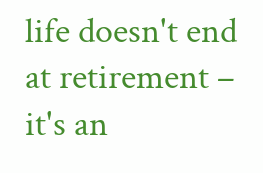life doesn't end at retirement – it's an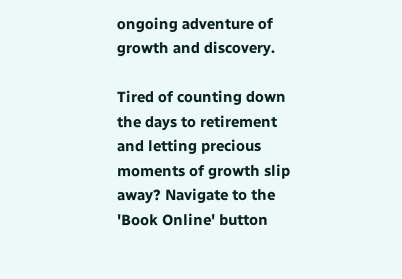ongoing adventure of growth and discovery.

Tired of counting down the days to retirement and letting precious moments of growth slip away? Navigate to the 'Book Online' button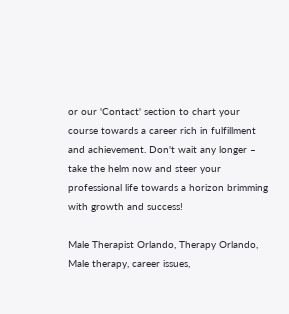or our 'Contact' section to chart your course towards a career rich in fulfillment and achievement. Don't wait any longer – take the helm now and steer your professional life towards a horizon brimming with growth and success!

Male Therapist Orlando, Therapy Orlando, Male therapy, career issues,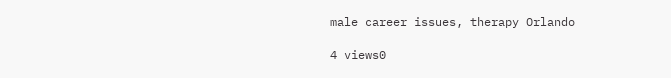male career issues, therapy Orlando

4 views0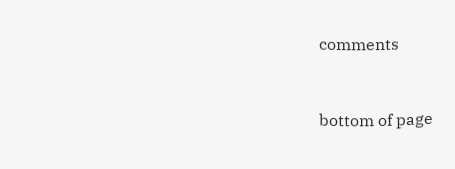comments


bottom of page